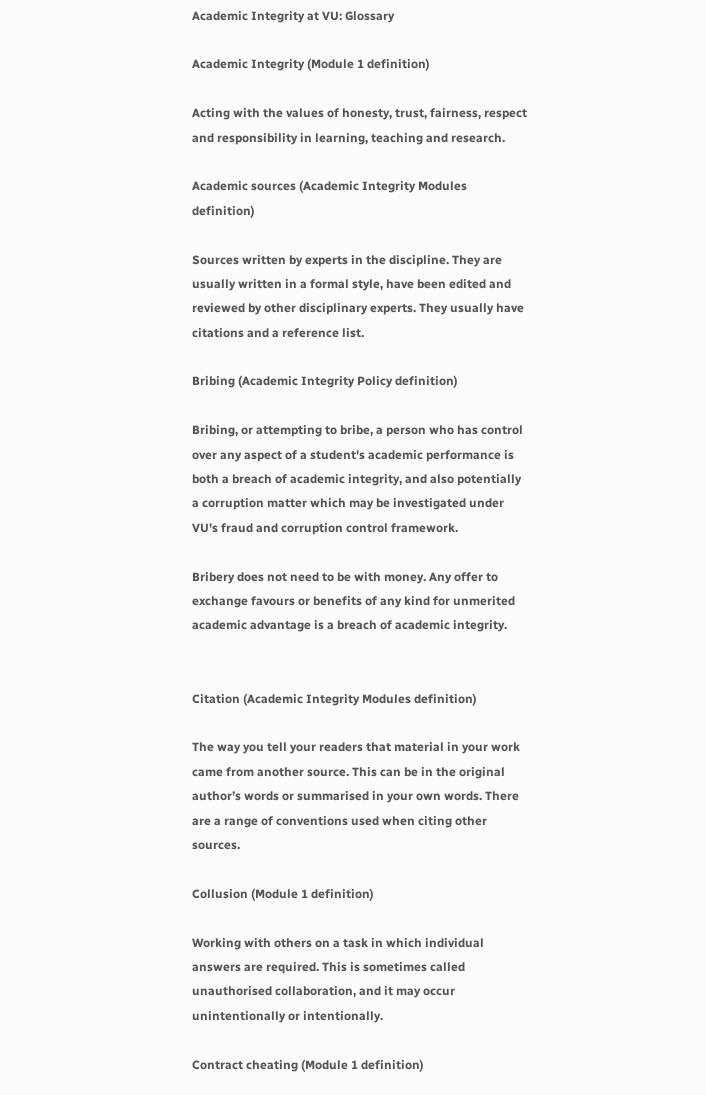Academic Integrity at VU: Glossary

Academic Integrity (Module 1 definition)

Acting with the values of honesty, trust, fairness, respect and responsibility in learning, teaching and research.

Academic sources (Academic Integrity Modules definition)

Sources written by experts in the discipline. They are usually written in a formal style, have been edited and reviewed by other disciplinary experts. They usually have citations and a reference list.

Bribing (Academic Integrity Policy definition)

Bribing, or attempting to bribe, a person who has control over any aspect of a student's academic performance is both a breach of academic integrity, and also potentially a corruption matter which may be investigated under VU's fraud and corruption control framework.

Bribery does not need to be with money. Any offer to exchange favours or benefits of any kind for unmerited academic advantage is a breach of academic integrity.


Citation (Academic Integrity Modules definition)

The way you tell your readers that material in your work came from another source. This can be in the original author’s words or summarised in your own words. There are a range of conventions used when citing other sources.

Collusion (Module 1 definition)

Working with others on a task in which individual answers are required. This is sometimes called unauthorised collaboration, and it may occur unintentionally or intentionally.

Contract cheating (Module 1 definition)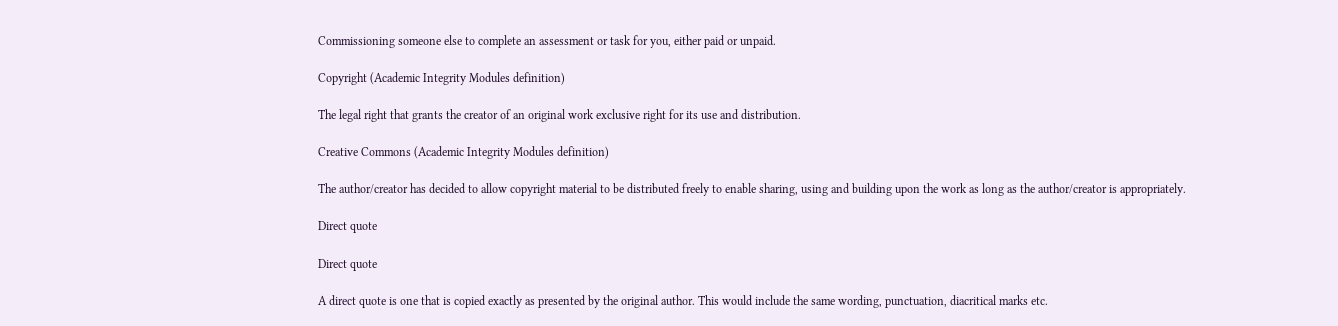Commissioning someone else to complete an assessment or task for you, either paid or unpaid.

Copyright (Academic Integrity Modules definition)

The legal right that grants the creator of an original work exclusive right for its use and distribution.

Creative Commons (Academic Integrity Modules definition)

The author/creator has decided to allow copyright material to be distributed freely to enable sharing, using and building upon the work as long as the author/creator is appropriately.

Direct quote

Direct quote

A direct quote is one that is copied exactly as presented by the original author. This would include the same wording, punctuation, diacritical marks etc.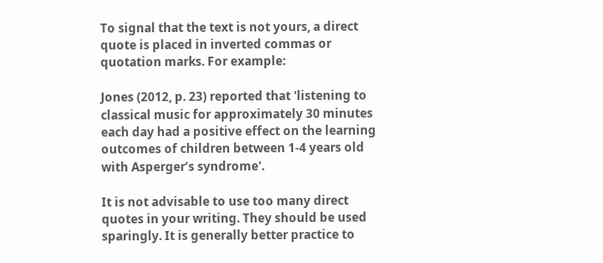To signal that the text is not yours, a direct quote is placed in inverted commas or quotation marks. For example:

Jones (2012, p. 23) reported that 'listening to classical music for approximately 30 minutes each day had a positive effect on the learning outcomes of children between 1-4 years old  with Asperger’s syndrome'.

It is not advisable to use too many direct quotes in your writing. They should be used sparingly. It is generally better practice to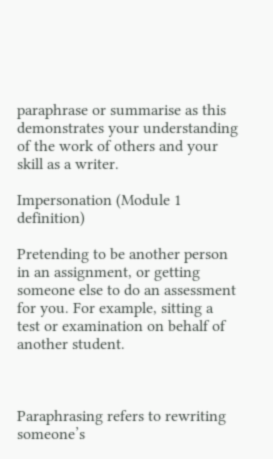paraphrase or summarise as this demonstrates your understanding of the work of others and your skill as a writer.

Impersonation (Module 1 definition)

Pretending to be another person in an assignment, or getting someone else to do an assessment for you. For example, sitting a test or examination on behalf of another student.



Paraphrasing refers to rewriting someone’s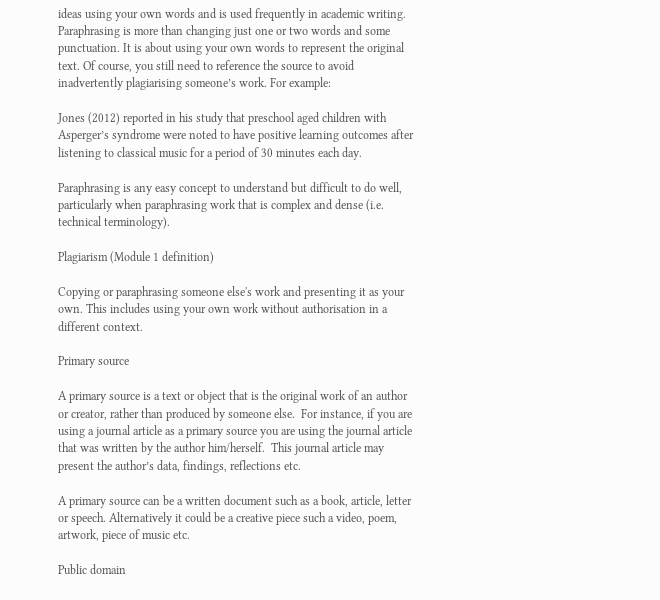ideas using your own words and is used frequently in academic writing. Paraphrasing is more than changing just one or two words and some punctuation. It is about using your own words to represent the original text. Of course, you still need to reference the source to avoid inadvertently plagiarising someone’s work. For example:

Jones (2012) reported in his study that preschool aged children with Asperger’s syndrome were noted to have positive learning outcomes after listening to classical music for a period of 30 minutes each day.

Paraphrasing is any easy concept to understand but difficult to do well, particularly when paraphrasing work that is complex and dense (i.e. technical terminology).

Plagiarism (Module 1 definition)

Copying or paraphrasing someone else's work and presenting it as your own. This includes using your own work without authorisation in a different context.

Primary source

A primary source is a text or object that is the original work of an author or creator, rather than produced by someone else.  For instance, if you are using a journal article as a primary source you are using the journal article that was written by the author him/herself.  This journal article may present the author’s data, findings, reflections etc.

A primary source can be a written document such as a book, article, letter or speech. Alternatively it could be a creative piece such a video, poem, artwork, piece of music etc.

Public domain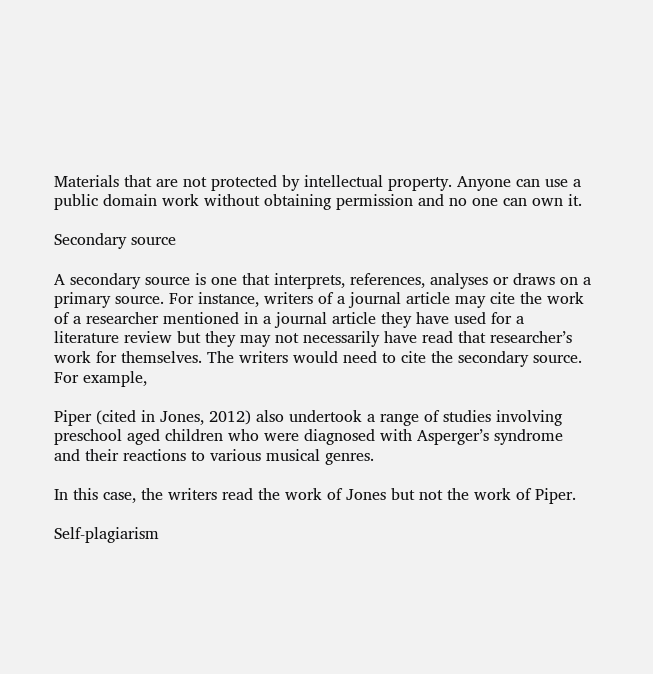Materials that are not protected by intellectual property. Anyone can use a public domain work without obtaining permission and no one can own it.

Secondary source

A secondary source is one that interprets, references, analyses or draws on a primary source. For instance, writers of a journal article may cite the work of a researcher mentioned in a journal article they have used for a literature review but they may not necessarily have read that researcher’s work for themselves. The writers would need to cite the secondary source. For example,

Piper (cited in Jones, 2012) also undertook a range of studies involving preschool aged children who were diagnosed with Asperger’s syndrome and their reactions to various musical genres.

In this case, the writers read the work of Jones but not the work of Piper.

Self-plagiarism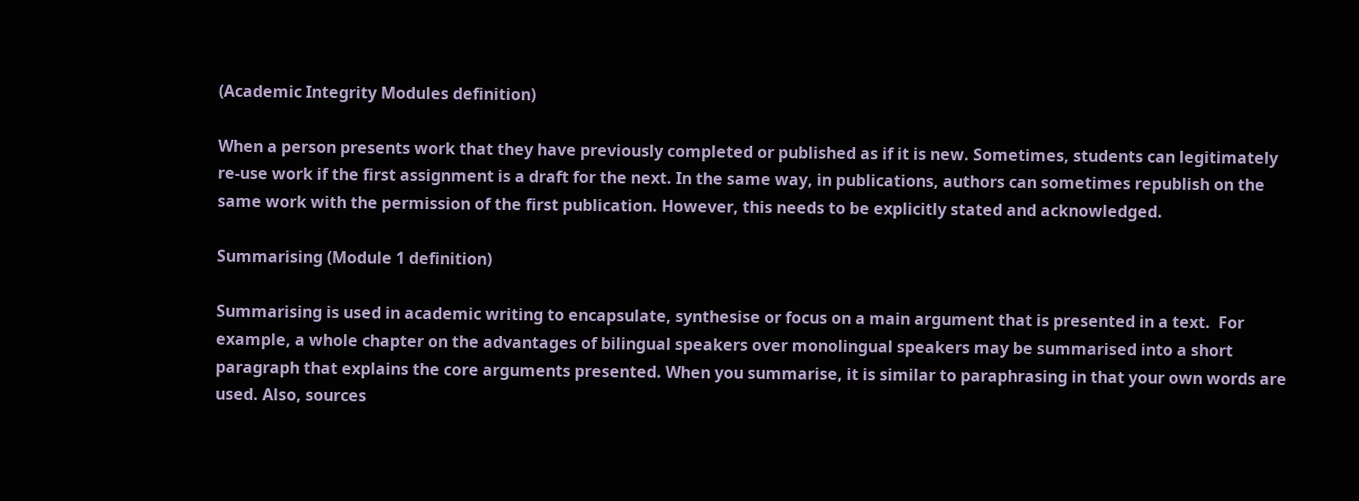(Academic Integrity Modules definition)

When a person presents work that they have previously completed or published as if it is new. Sometimes, students can legitimately re-use work if the first assignment is a draft for the next. In the same way, in publications, authors can sometimes republish on the same work with the permission of the first publication. However, this needs to be explicitly stated and acknowledged.

Summarising (Module 1 definition)

Summarising is used in academic writing to encapsulate, synthesise or focus on a main argument that is presented in a text.  For example, a whole chapter on the advantages of bilingual speakers over monolingual speakers may be summarised into a short paragraph that explains the core arguments presented. When you summarise, it is similar to paraphrasing in that your own words are used. Also, sources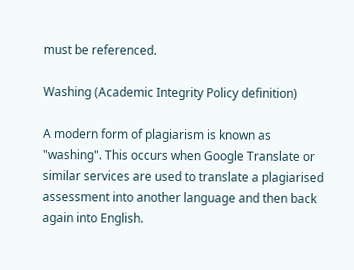must be referenced.

Washing (Academic Integrity Policy definition)

A modern form of plagiarism is known as "washing". This occurs when Google Translate or similar services are used to translate a plagiarised assessment into another language and then back again into English.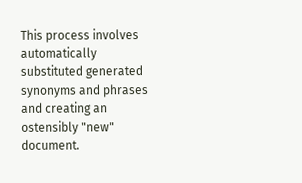This process involves automatically substituted generated synonyms and phrases and creating an ostensibly "new" document.